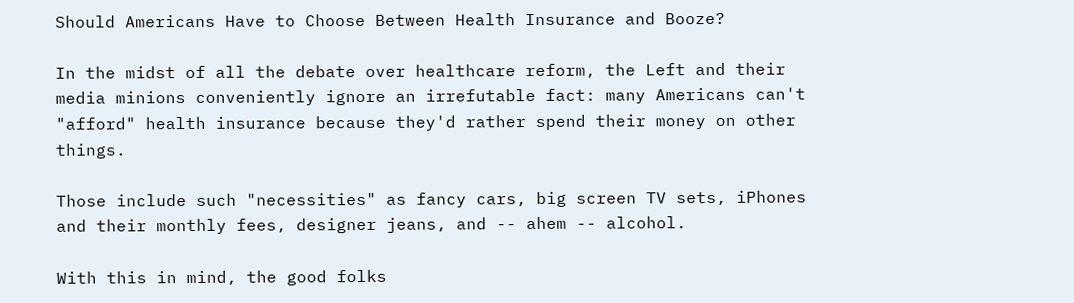Should Americans Have to Choose Between Health Insurance and Booze?

In the midst of all the debate over healthcare reform, the Left and their media minions conveniently ignore an irrefutable fact: many Americans can't "afford" health insurance because they'd rather spend their money on other things.

Those include such "necessities" as fancy cars, big screen TV sets, iPhones and their monthly fees, designer jeans, and -- ahem -- alcohol.

With this in mind, the good folks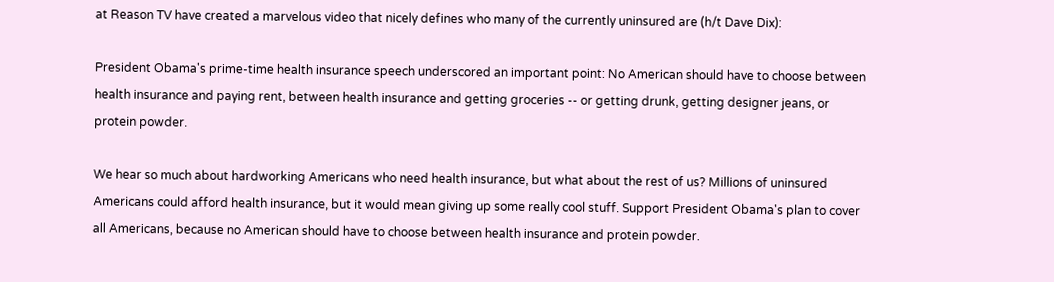at Reason TV have created a marvelous video that nicely defines who many of the currently uninsured are (h/t Dave Dix):

President Obama's prime-time health insurance speech underscored an important point: No American should have to choose between health insurance and paying rent, between health insurance and getting groceries -- or getting drunk, getting designer jeans, or protein powder.

We hear so much about hardworking Americans who need health insurance, but what about the rest of us? Millions of uninsured Americans could afford health insurance, but it would mean giving up some really cool stuff. Support President Obama's plan to cover all Americans, because no American should have to choose between health insurance and protein powder.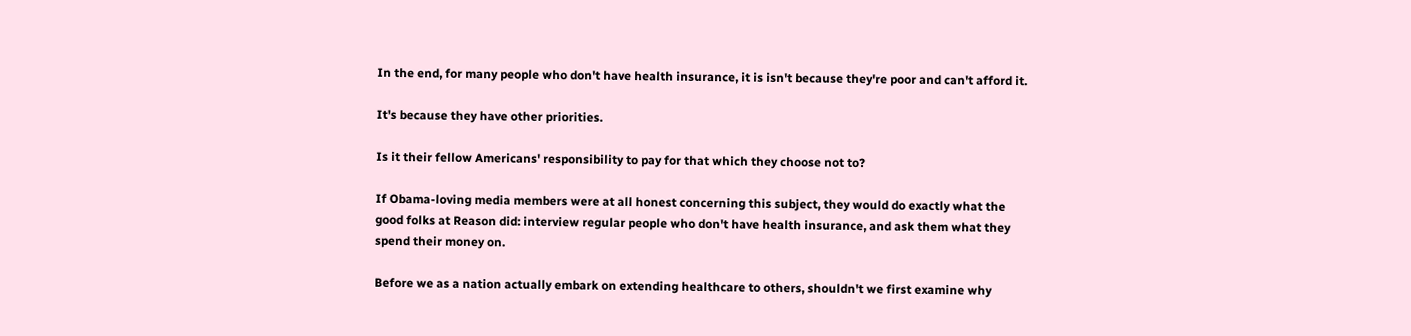In the end, for many people who don't have health insurance, it is isn't because they're poor and can't afford it.

It's because they have other priorities.

Is it their fellow Americans' responsibility to pay for that which they choose not to?

If Obama-loving media members were at all honest concerning this subject, they would do exactly what the good folks at Reason did: interview regular people who don't have health insurance, and ask them what they spend their money on.

Before we as a nation actually embark on extending healthcare to others, shouldn't we first examine why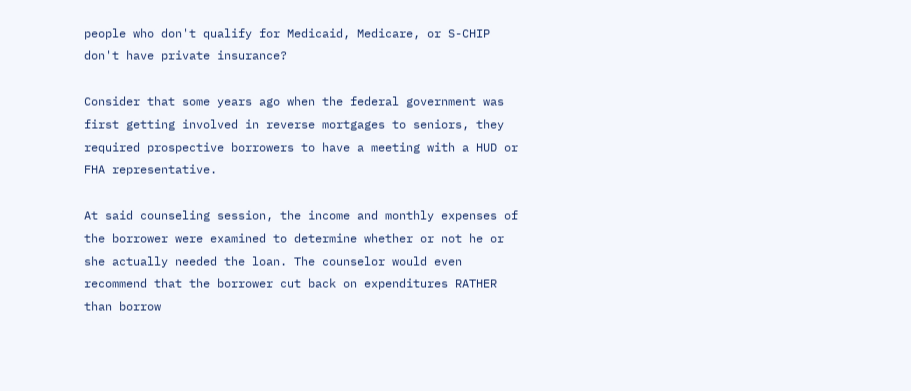people who don't qualify for Medicaid, Medicare, or S-CHIP don't have private insurance?

Consider that some years ago when the federal government was first getting involved in reverse mortgages to seniors, they required prospective borrowers to have a meeting with a HUD or FHA representative.

At said counseling session, the income and monthly expenses of the borrower were examined to determine whether or not he or she actually needed the loan. The counselor would even recommend that the borrower cut back on expenditures RATHER than borrow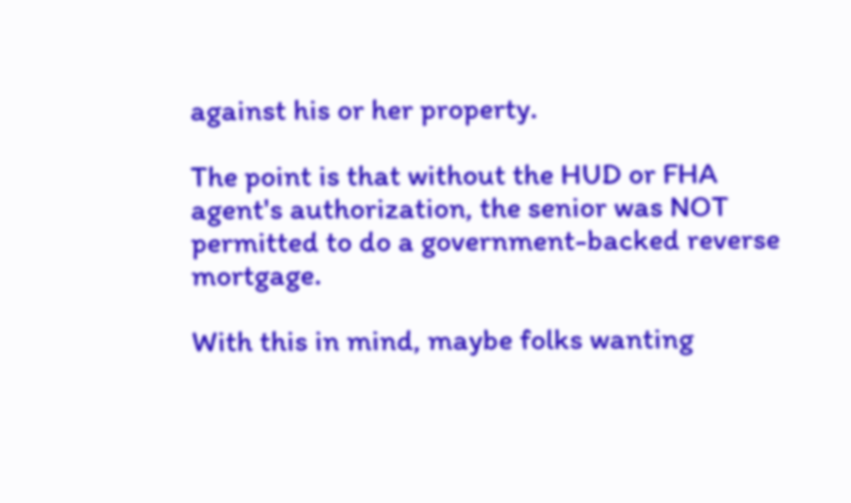against his or her property.

The point is that without the HUD or FHA agent's authorization, the senior was NOT permitted to do a government-backed reverse mortgage.

With this in mind, maybe folks wanting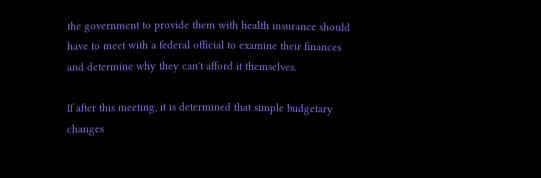the government to provide them with health insurance should have to meet with a federal official to examine their finances and determine why they can't afford it themselves.

If after this meeting, it is determined that simple budgetary changes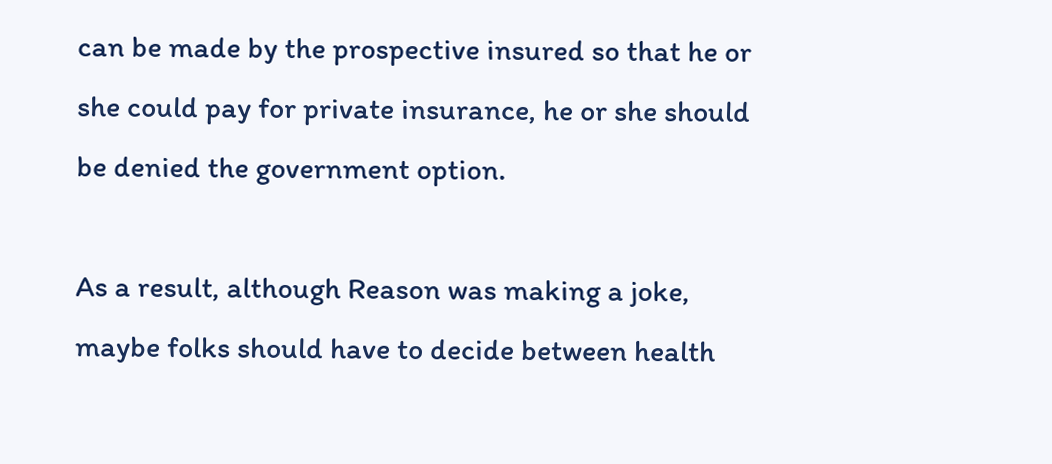can be made by the prospective insured so that he or she could pay for private insurance, he or she should be denied the government option.

As a result, although Reason was making a joke, maybe folks should have to decide between health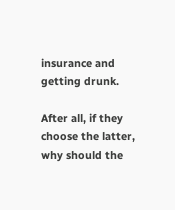insurance and getting drunk.

After all, if they choose the latter, why should the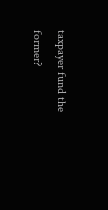taxpayer fund the former?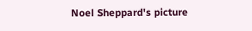Noel Sheppard's picture